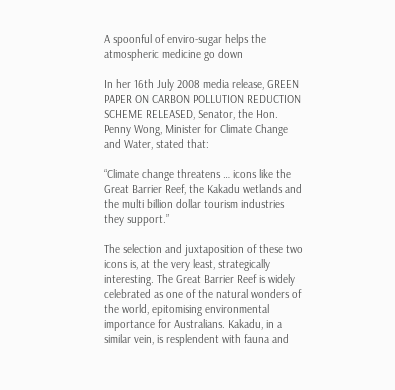A spoonful of enviro-sugar helps the atmospheric medicine go down

In her 16th July 2008 media release, GREEN PAPER ON CARBON POLLUTION REDUCTION SCHEME RELEASED, Senator, the Hon. Penny Wong, Minister for Climate Change and Water, stated that:

“Climate change threatens … icons like the Great Barrier Reef, the Kakadu wetlands and the multi billion dollar tourism industries they support.”

The selection and juxtaposition of these two icons is, at the very least, strategically interesting. The Great Barrier Reef is widely celebrated as one of the natural wonders of the world, epitomising environmental importance for Australians. Kakadu, in a similar vein, is resplendent with fauna and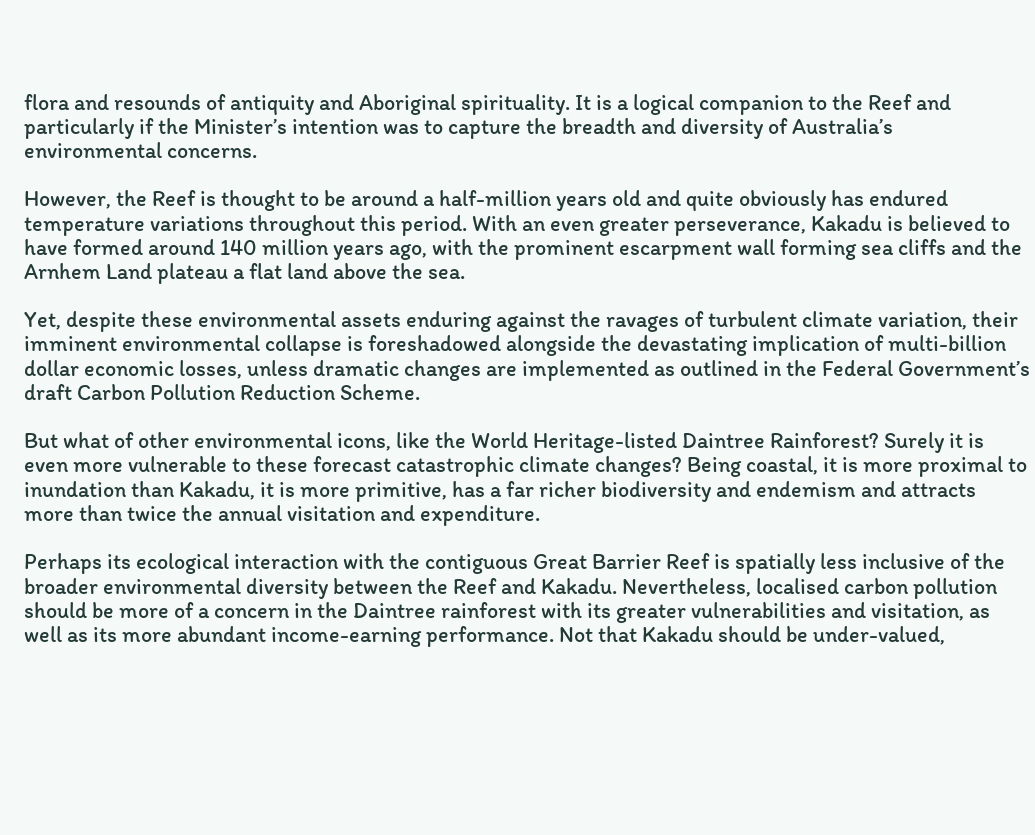flora and resounds of antiquity and Aboriginal spirituality. It is a logical companion to the Reef and particularly if the Minister’s intention was to capture the breadth and diversity of Australia’s environmental concerns.

However, the Reef is thought to be around a half-million years old and quite obviously has endured temperature variations throughout this period. With an even greater perseverance, Kakadu is believed to have formed around 140 million years ago, with the prominent escarpment wall forming sea cliffs and the Arnhem Land plateau a flat land above the sea.

Yet, despite these environmental assets enduring against the ravages of turbulent climate variation, their imminent environmental collapse is foreshadowed alongside the devastating implication of multi-billion dollar economic losses, unless dramatic changes are implemented as outlined in the Federal Government’s draft Carbon Pollution Reduction Scheme.

But what of other environmental icons, like the World Heritage-listed Daintree Rainforest? Surely it is even more vulnerable to these forecast catastrophic climate changes? Being coastal, it is more proximal to inundation than Kakadu, it is more primitive, has a far richer biodiversity and endemism and attracts more than twice the annual visitation and expenditure.

Perhaps its ecological interaction with the contiguous Great Barrier Reef is spatially less inclusive of the broader environmental diversity between the Reef and Kakadu. Nevertheless, localised carbon pollution should be more of a concern in the Daintree rainforest with its greater vulnerabilities and visitation, as well as its more abundant income-earning performance. Not that Kakadu should be under-valued,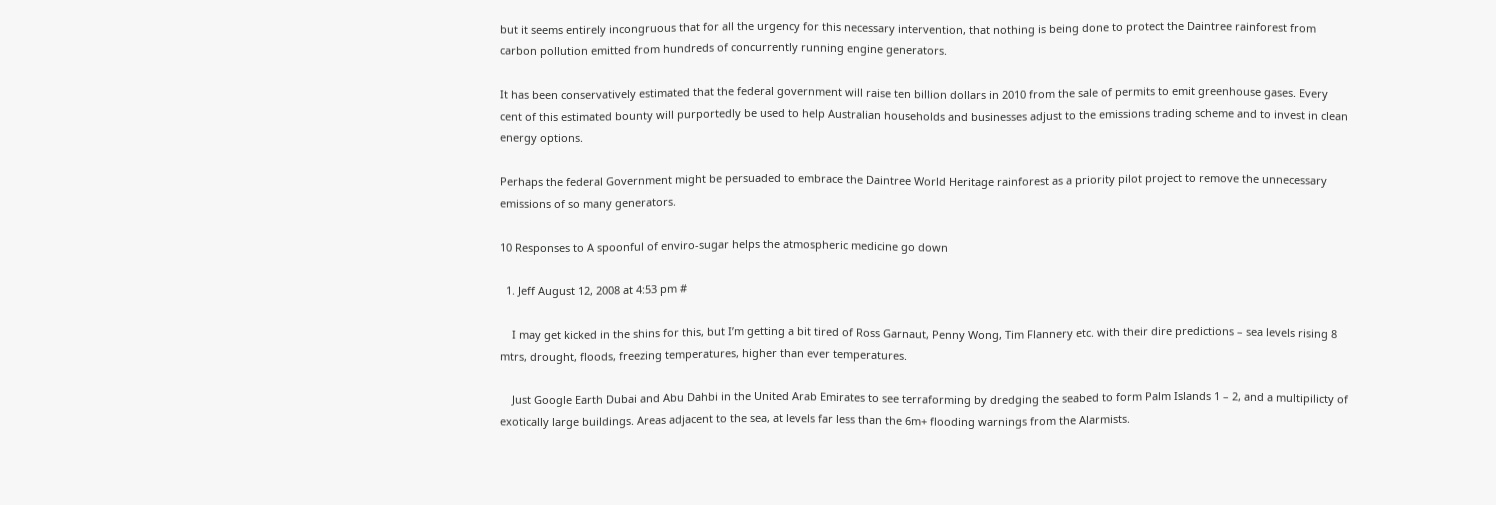but it seems entirely incongruous that for all the urgency for this necessary intervention, that nothing is being done to protect the Daintree rainforest from carbon pollution emitted from hundreds of concurrently running engine generators.

It has been conservatively estimated that the federal government will raise ten billion dollars in 2010 from the sale of permits to emit greenhouse gases. Every cent of this estimated bounty will purportedly be used to help Australian households and businesses adjust to the emissions trading scheme and to invest in clean energy options.

Perhaps the federal Government might be persuaded to embrace the Daintree World Heritage rainforest as a priority pilot project to remove the unnecessary emissions of so many generators.

10 Responses to A spoonful of enviro-sugar helps the atmospheric medicine go down

  1. Jeff August 12, 2008 at 4:53 pm #

    I may get kicked in the shins for this, but I’m getting a bit tired of Ross Garnaut, Penny Wong, Tim Flannery etc. with their dire predictions – sea levels rising 8 mtrs, drought, floods, freezing temperatures, higher than ever temperatures.

    Just Google Earth Dubai and Abu Dahbi in the United Arab Emirates to see terraforming by dredging the seabed to form Palm Islands 1 – 2, and a multipilicty of exotically large buildings. Areas adjacent to the sea, at levels far less than the 6m+ flooding warnings from the Alarmists.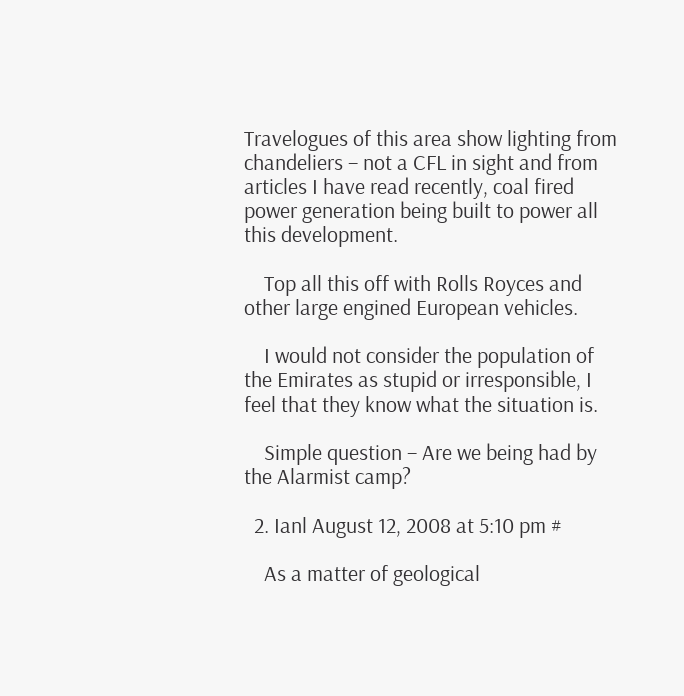Travelogues of this area show lighting from chandeliers – not a CFL in sight and from articles I have read recently, coal fired power generation being built to power all this development.

    Top all this off with Rolls Royces and other large engined European vehicles.

    I would not consider the population of the Emirates as stupid or irresponsible, I feel that they know what the situation is.

    Simple question – Are we being had by the Alarmist camp?

  2. Ianl August 12, 2008 at 5:10 pm #

    As a matter of geological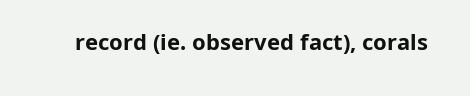record (ie. observed fact), corals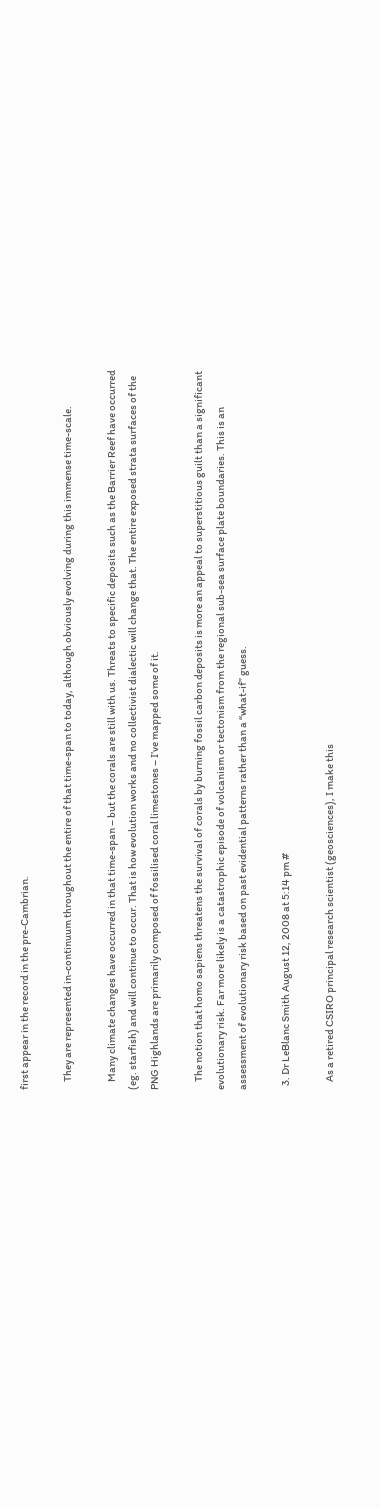first appear in the record in the pre-Cambrian.

    They are represented in-continuum throughout the entire of that time-span to today, although obviously evolving during this immense time-scale.

    Many climate changes have occurred in that time-span – but the corals are still with us. Threats to specific deposits such as the Barrier Reef have occurred (eg. starfish) and will continue to occur. That is how evolution works and no collectivist dialectic will change that. The entire exposed strata surfaces of the PNG Highlands are primarily composed of fossilised coral limestones – I’ve mapped some of it.

    The notion that homo sapiens threatens the survival of corals by burning fossil carbon deposits is more an appeal to superstitious guilt than a significant evolutionary risk. Far more likely is a catastrophic episode of volcanism or tectonism from the regional sub-sea surface plate boundaries. This is an assessment of evolutionary risk based on past evidential patterns rather than a “what-if” guess.

  3. Dr LeBlanc Smith August 12, 2008 at 5:14 pm #

    As a retired CSIRO principal research scientist (geosciences), I make this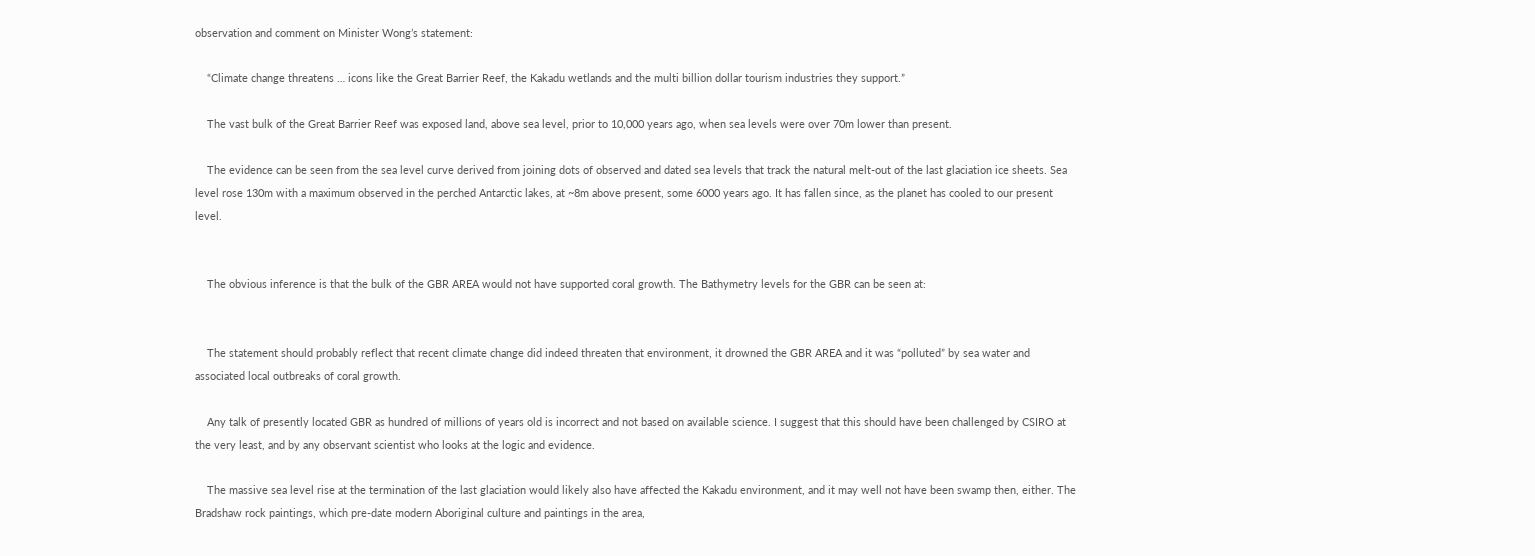observation and comment on Minister Wong’s statement:

    “Climate change threatens … icons like the Great Barrier Reef, the Kakadu wetlands and the multi billion dollar tourism industries they support.”

    The vast bulk of the Great Barrier Reef was exposed land, above sea level, prior to 10,000 years ago, when sea levels were over 70m lower than present.

    The evidence can be seen from the sea level curve derived from joining dots of observed and dated sea levels that track the natural melt-out of the last glaciation ice sheets. Sea level rose 130m with a maximum observed in the perched Antarctic lakes, at ~8m above present, some 6000 years ago. It has fallen since, as the planet has cooled to our present level.


    The obvious inference is that the bulk of the GBR AREA would not have supported coral growth. The Bathymetry levels for the GBR can be seen at:


    The statement should probably reflect that recent climate change did indeed threaten that environment, it drowned the GBR AREA and it was “polluted” by sea water and associated local outbreaks of coral growth.

    Any talk of presently located GBR as hundred of millions of years old is incorrect and not based on available science. I suggest that this should have been challenged by CSIRO at the very least, and by any observant scientist who looks at the logic and evidence.

    The massive sea level rise at the termination of the last glaciation would likely also have affected the Kakadu environment, and it may well not have been swamp then, either. The Bradshaw rock paintings, which pre-date modern Aboriginal culture and paintings in the area,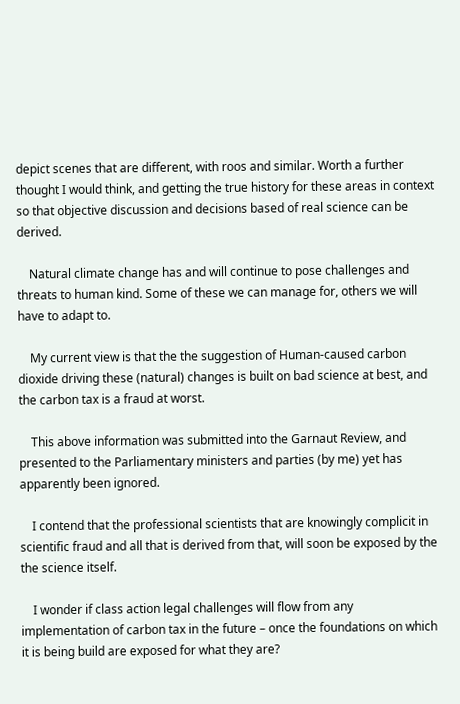depict scenes that are different, with roos and similar. Worth a further thought I would think, and getting the true history for these areas in context so that objective discussion and decisions based of real science can be derived.

    Natural climate change has and will continue to pose challenges and threats to human kind. Some of these we can manage for, others we will have to adapt to.

    My current view is that the the suggestion of Human-caused carbon dioxide driving these (natural) changes is built on bad science at best, and the carbon tax is a fraud at worst.

    This above information was submitted into the Garnaut Review, and presented to the Parliamentary ministers and parties (by me) yet has apparently been ignored.

    I contend that the professional scientists that are knowingly complicit in scientific fraud and all that is derived from that, will soon be exposed by the the science itself.

    I wonder if class action legal challenges will flow from any implementation of carbon tax in the future – once the foundations on which it is being build are exposed for what they are?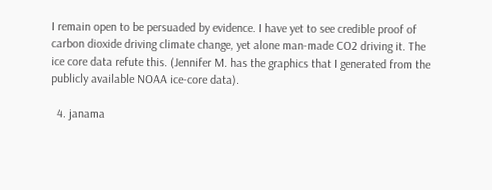I remain open to be persuaded by evidence. I have yet to see credible proof of carbon dioxide driving climate change, yet alone man-made CO2 driving it. The ice core data refute this. (Jennifer M. has the graphics that I generated from the publicly available NOAA ice-core data).

  4. janama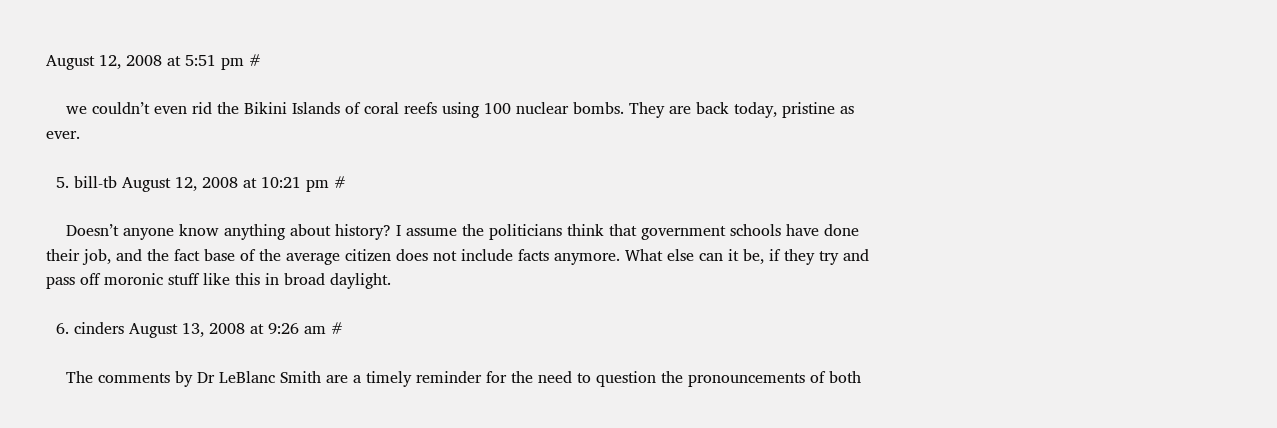August 12, 2008 at 5:51 pm #

    we couldn’t even rid the Bikini Islands of coral reefs using 100 nuclear bombs. They are back today, pristine as ever.

  5. bill-tb August 12, 2008 at 10:21 pm #

    Doesn’t anyone know anything about history? I assume the politicians think that government schools have done their job, and the fact base of the average citizen does not include facts anymore. What else can it be, if they try and pass off moronic stuff like this in broad daylight.

  6. cinders August 13, 2008 at 9:26 am #

    The comments by Dr LeBlanc Smith are a timely reminder for the need to question the pronouncements of both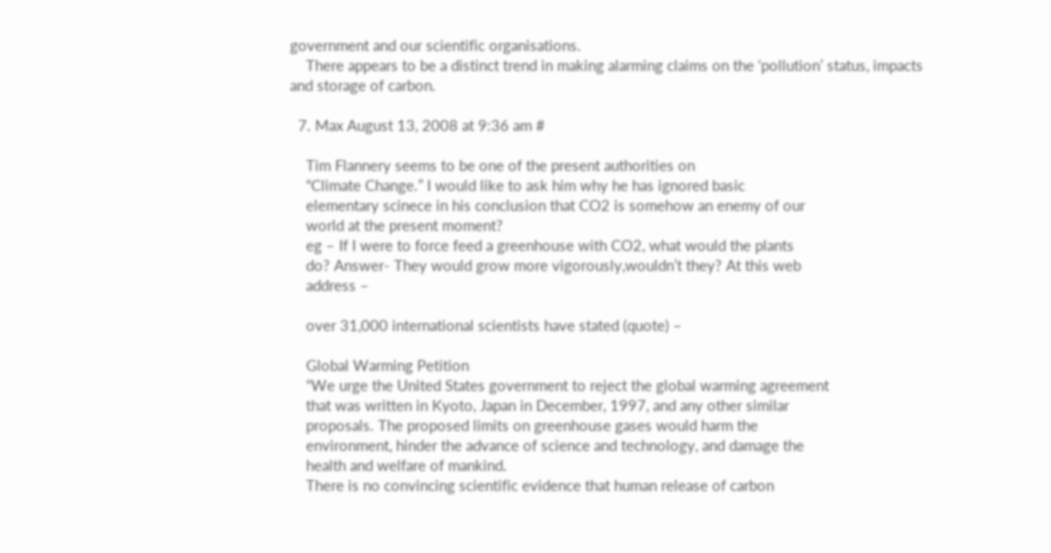government and our scientific organisations.
    There appears to be a distinct trend in making alarming claims on the ‘pollution’ status, impacts and storage of carbon.

  7. Max August 13, 2008 at 9:36 am #

    Tim Flannery seems to be one of the present authorities on
    “Climate Change.” I would like to ask him why he has ignored basic
    elementary scinece in his conclusion that CO2 is somehow an enemy of our
    world at the present moment?
    eg – If I were to force feed a greenhouse with CO2, what would the plants
    do? Answer- They would grow more vigorously,wouldn’t they? At this web
    address –

    over 31,000 international scientists have stated (quote) –

    Global Warming Petition
    “We urge the United States government to reject the global warming agreement
    that was written in Kyoto, Japan in December, 1997, and any other similar
    proposals. The proposed limits on greenhouse gases would harm the
    environment, hinder the advance of science and technology, and damage the
    health and welfare of mankind.
    There is no convincing scientific evidence that human release of carbon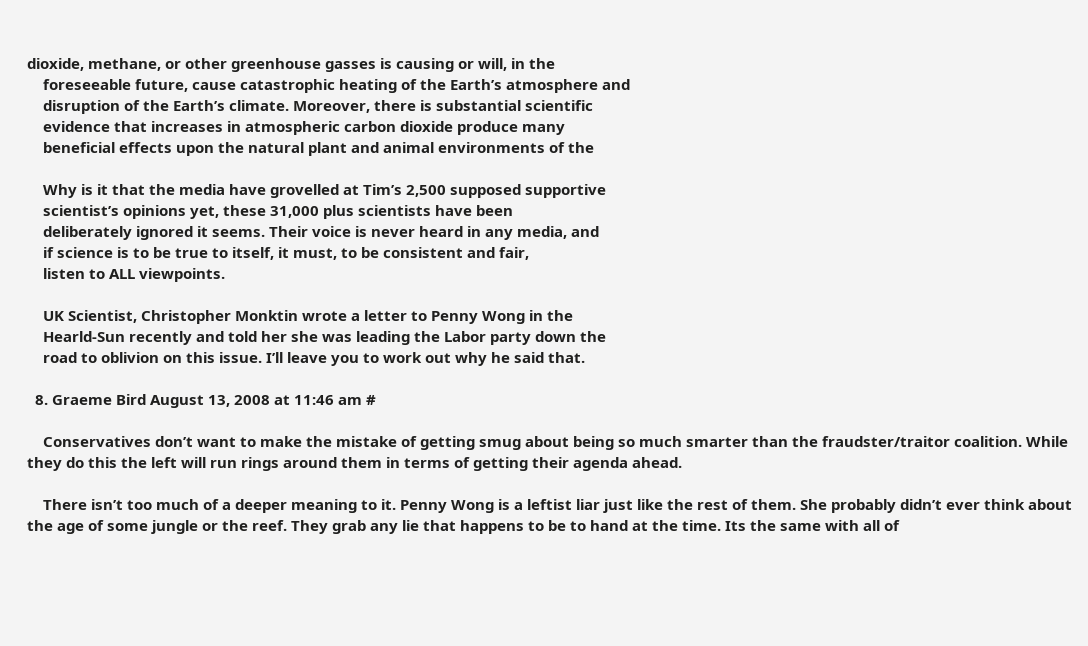dioxide, methane, or other greenhouse gasses is causing or will, in the
    foreseeable future, cause catastrophic heating of the Earth’s atmosphere and
    disruption of the Earth’s climate. Moreover, there is substantial scientific
    evidence that increases in atmospheric carbon dioxide produce many
    beneficial effects upon the natural plant and animal environments of the

    Why is it that the media have grovelled at Tim’s 2,500 supposed supportive
    scientist’s opinions yet, these 31,000 plus scientists have been
    deliberately ignored it seems. Their voice is never heard in any media, and
    if science is to be true to itself, it must, to be consistent and fair,
    listen to ALL viewpoints.

    UK Scientist, Christopher Monktin wrote a letter to Penny Wong in the
    Hearld-Sun recently and told her she was leading the Labor party down the
    road to oblivion on this issue. I’ll leave you to work out why he said that.

  8. Graeme Bird August 13, 2008 at 11:46 am #

    Conservatives don’t want to make the mistake of getting smug about being so much smarter than the fraudster/traitor coalition. While they do this the left will run rings around them in terms of getting their agenda ahead.

    There isn’t too much of a deeper meaning to it. Penny Wong is a leftist liar just like the rest of them. She probably didn’t ever think about the age of some jungle or the reef. They grab any lie that happens to be to hand at the time. Its the same with all of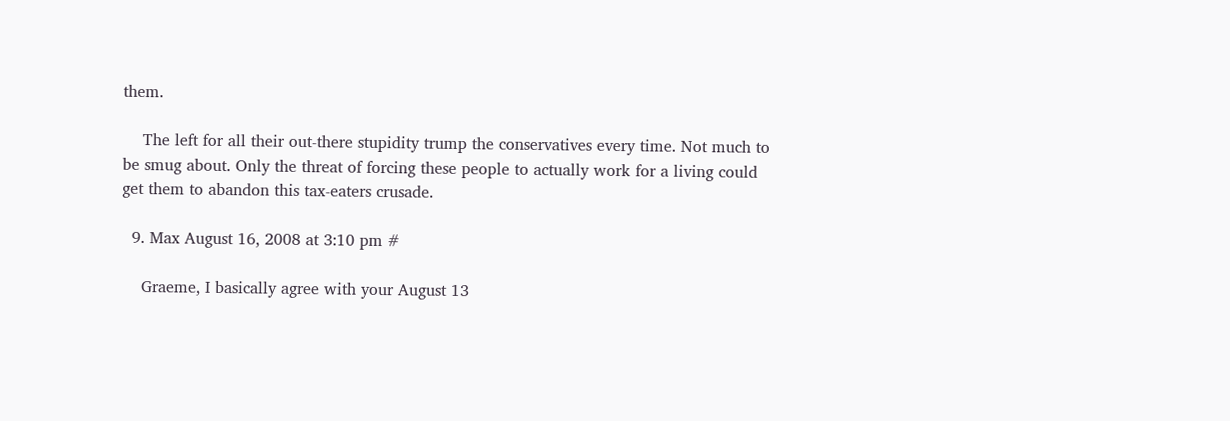them.

    The left for all their out-there stupidity trump the conservatives every time. Not much to be smug about. Only the threat of forcing these people to actually work for a living could get them to abandon this tax-eaters crusade.

  9. Max August 16, 2008 at 3:10 pm #

    Graeme, I basically agree with your August 13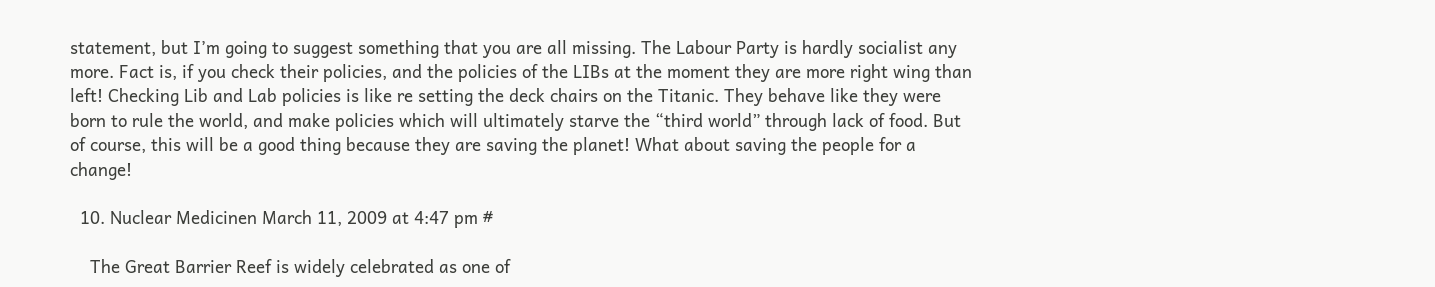statement, but I’m going to suggest something that you are all missing. The Labour Party is hardly socialist any more. Fact is, if you check their policies, and the policies of the LIBs at the moment they are more right wing than left! Checking Lib and Lab policies is like re setting the deck chairs on the Titanic. They behave like they were born to rule the world, and make policies which will ultimately starve the “third world” through lack of food. But of course, this will be a good thing because they are saving the planet! What about saving the people for a change!

  10. Nuclear Medicinen March 11, 2009 at 4:47 pm #

    The Great Barrier Reef is widely celebrated as one of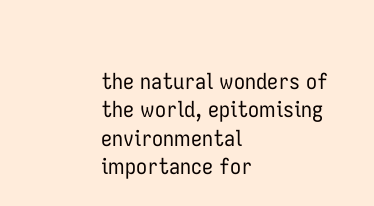the natural wonders of the world, epitomising environmental importance for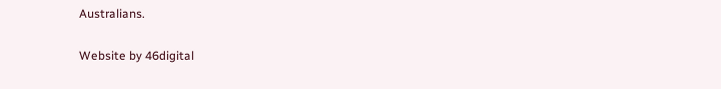Australians.

Website by 46digital